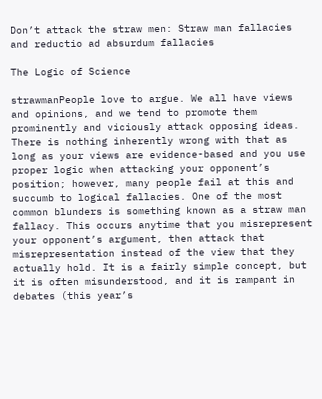Don’t attack the straw men: Straw man fallacies and reductio ad absurdum fallacies

The Logic of Science

strawmanPeople love to argue. We all have views and opinions, and we tend to promote them prominently and viciously attack opposing ideas. There is nothing inherently wrong with that as long as your views are evidence-based and you use proper logic when attacking your opponent’s position; however, many people fail at this and succumb to logical fallacies. One of the most common blunders is something known as a straw man fallacy. This occurs anytime that you misrepresent your opponent’s argument, then attack that misrepresentation instead of the view that they actually hold. It is a fairly simple concept, but it is often misunderstood, and it is rampant in debates (this year’s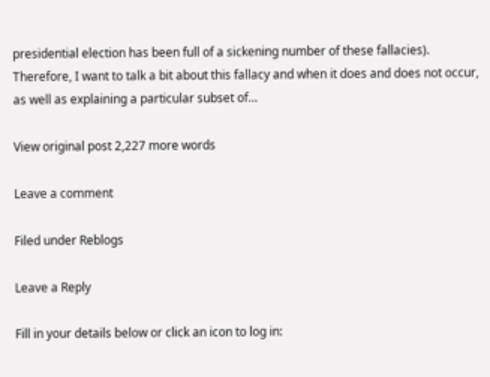presidential election has been full of a sickening number of these fallacies). Therefore, I want to talk a bit about this fallacy and when it does and does not occur, as well as explaining a particular subset of…

View original post 2,227 more words

Leave a comment

Filed under Reblogs

Leave a Reply

Fill in your details below or click an icon to log in: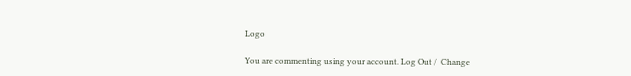Logo

You are commenting using your account. Log Out /  Change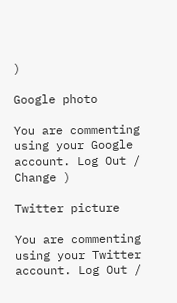)

Google photo

You are commenting using your Google account. Log Out /  Change )

Twitter picture

You are commenting using your Twitter account. Log Out /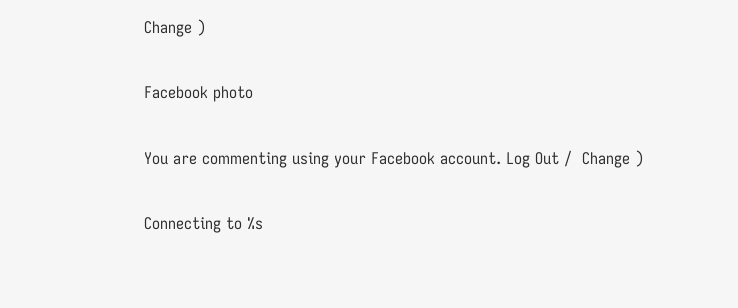Change )

Facebook photo

You are commenting using your Facebook account. Log Out /  Change )

Connecting to %s